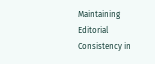Maintaining Editorial Consistency in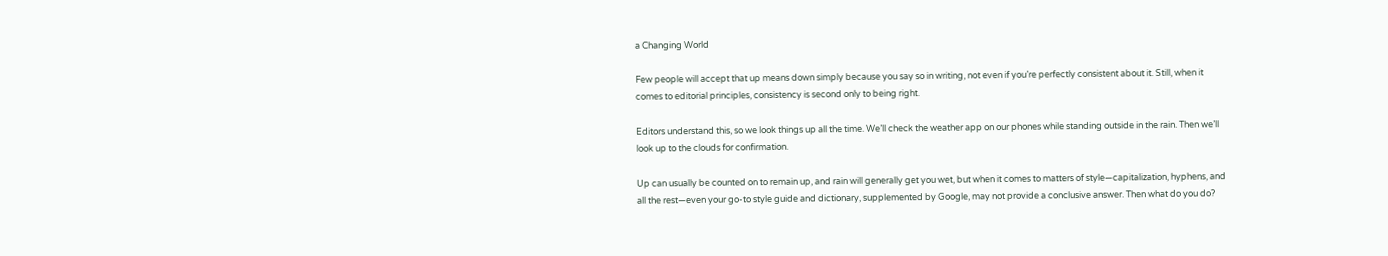a Changing World

Few people will accept that up means down simply because you say so in writing, not even if you’re perfectly consistent about it. Still, when it comes to editorial principles, consistency is second only to being right.

Editors understand this, so we look things up all the time. We’ll check the weather app on our phones while standing outside in the rain. Then we’ll look up to the clouds for confirmation.

Up can usually be counted on to remain up, and rain will generally get you wet, but when it comes to matters of style—capitalization, hyphens, and all the rest—even your go-to style guide and dictionary, supplemented by Google, may not provide a conclusive answer. Then what do you do?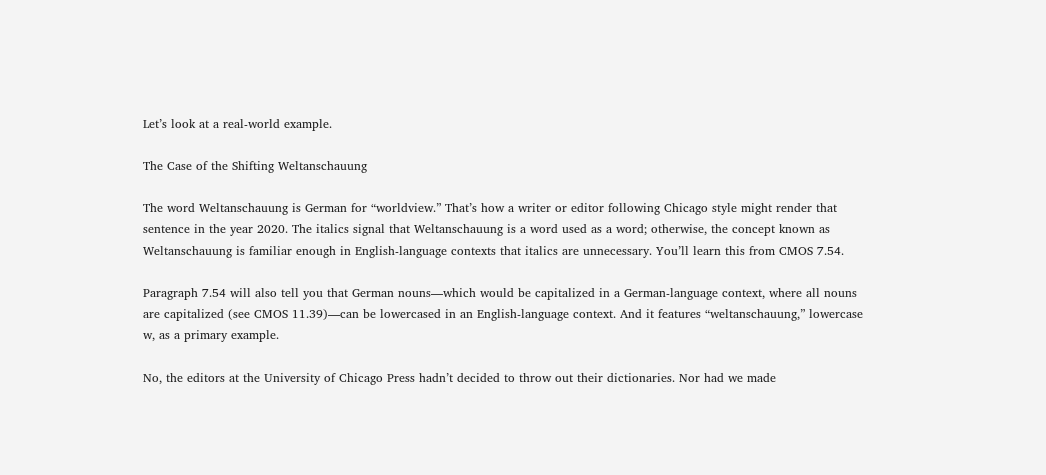Let’s look at a real-world example.

The Case of the Shifting Weltanschauung

The word Weltanschauung is German for “worldview.” That’s how a writer or editor following Chicago style might render that sentence in the year 2020. The italics signal that Weltanschauung is a word used as a word; otherwise, the concept known as Weltanschauung is familiar enough in English-language contexts that italics are unnecessary. You’ll learn this from CMOS 7.54.

Paragraph 7.54 will also tell you that German nouns—which would be capitalized in a German-language context, where all nouns are capitalized (see CMOS 11.39)—can be lowercased in an English-language context. And it features “weltanschauung,” lowercase w, as a primary example.

No, the editors at the University of Chicago Press hadn’t decided to throw out their dictionaries. Nor had we made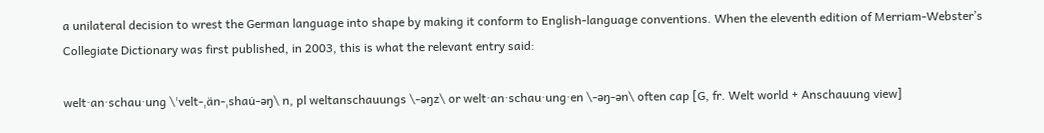a unilateral decision to wrest the German language into shape by making it conform to English-language conventions. When the eleventh edition of Merriam-Webster’s Collegiate Dictionary was first published, in 2003, this is what the relevant entry said:

welt·an·schau·ung \ˈvelt-ˌän-ˌshau̇-əŋ\ n, pl weltanschauungs \-əŋz\ or welt·an·schau·ung·en \‑əŋ-ən\ often cap [G, fr. Welt world + Anschauung view]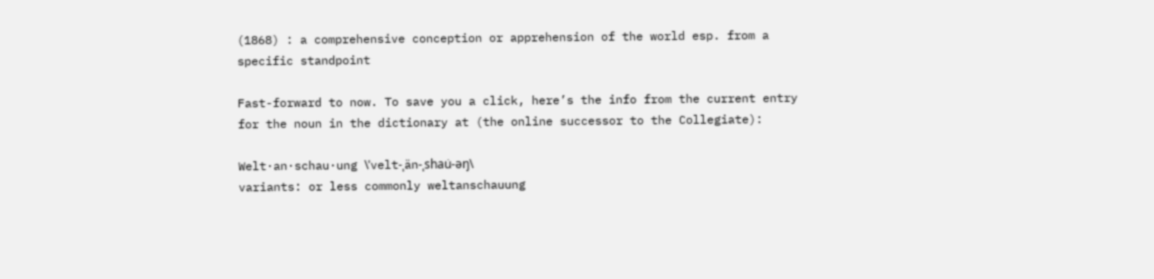(1868) : a comprehensive conception or apprehension of the world esp. from a specific standpoint

Fast-forward to now. To save you a click, here’s the info from the current entry for the noun in the dictionary at (the online successor to the Collegiate):

Welt·an·schau·ung \ˈvelt-ˌän-ˌshau̇-əŋ\
variants: or less commonly weltanschauung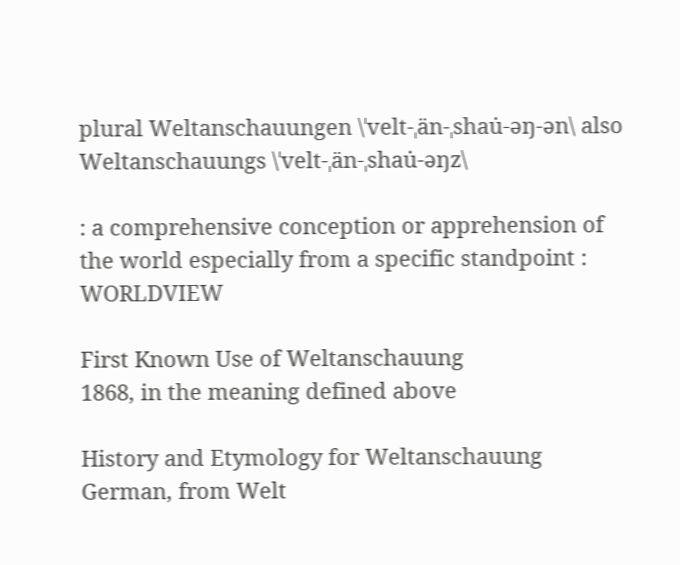plural Weltanschauungen \ˈvelt-ˌän-ˌshau̇-əŋ-ən\ also Weltanschauungs \ˈvelt-ˌän-ˌshau̇-əŋz\

: a comprehensive conception or apprehension of the world especially from a specific standpoint : WORLDVIEW

First Known Use of Weltanschauung
1868, in the meaning defined above

History and Etymology for Weltanschauung
German, from Welt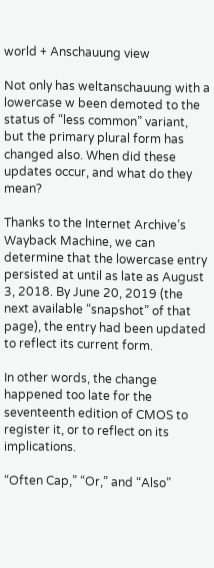world + Anschauung view

Not only has weltanschauung with a lowercase w been demoted to the status of “less common” variant, but the primary plural form has changed also. When did these updates occur, and what do they mean?

Thanks to the Internet Archive’s Wayback Machine, we can determine that the lowercase entry persisted at until as late as August 3, 2018. By June 20, 2019 (the next available “snapshot” of that page), the entry had been updated to reflect its current form.

In other words, the change happened too late for the seventeenth edition of CMOS to register it, or to reflect on its implications.

“Often Cap,” “Or,” and “Also”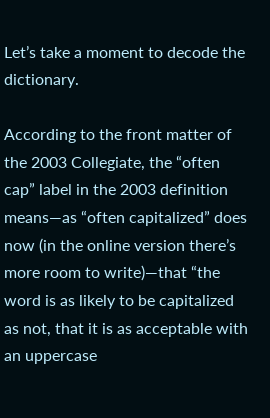Let’s take a moment to decode the dictionary.

According to the front matter of the 2003 Collegiate, the “often cap” label in the 2003 definition means—as “often capitalized” does now (in the online version there’s more room to write)—that “the word is as likely to be capitalized as not, that it is as acceptable with an uppercase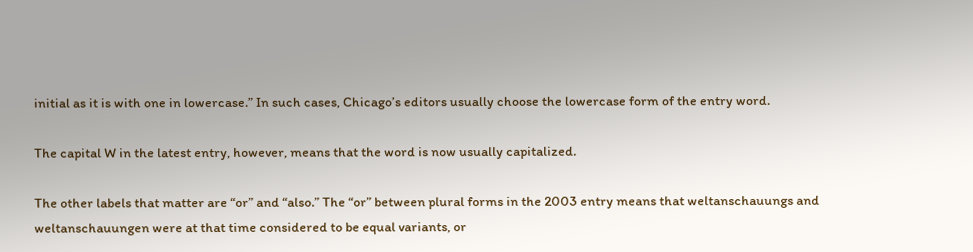initial as it is with one in lowercase.” In such cases, Chicago’s editors usually choose the lowercase form of the entry word.

The capital W in the latest entry, however, means that the word is now usually capitalized.

The other labels that matter are “or” and “also.” The “or” between plural forms in the 2003 entry means that weltanschauungs and weltanschauungen were at that time considered to be equal variants, or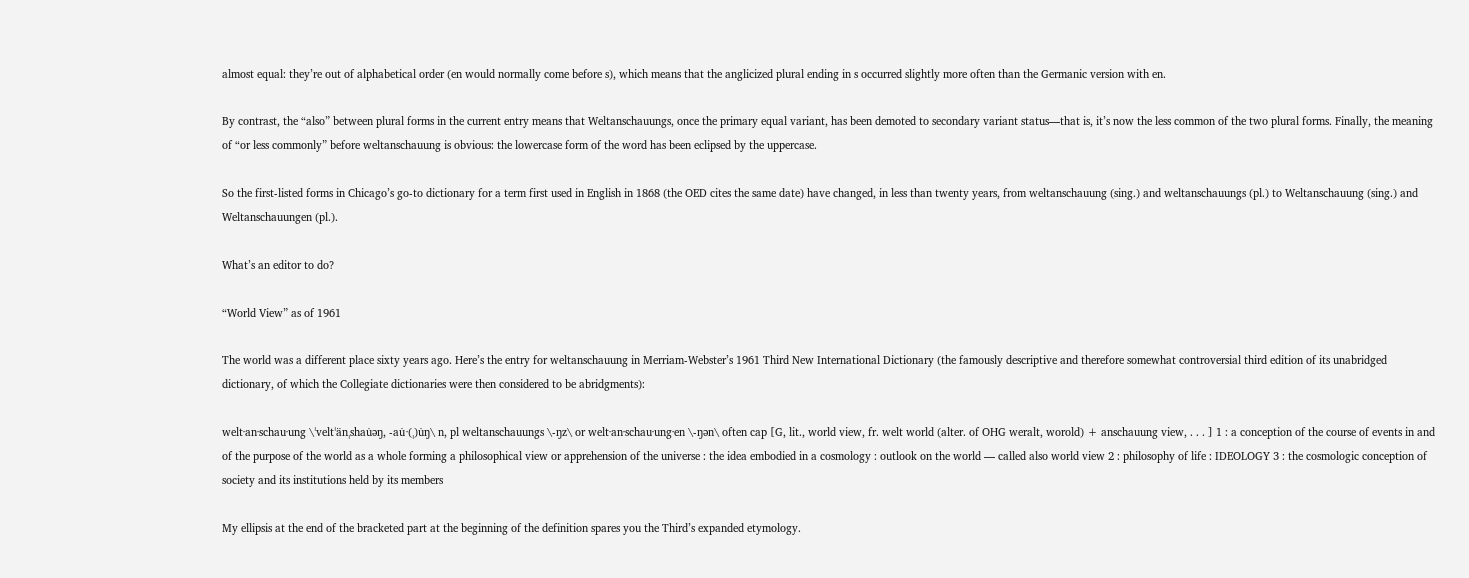almost equal: they’re out of alphabetical order (en would normally come before s), which means that the anglicized plural ending in s occurred slightly more often than the Germanic version with en.

By contrast, the “also” between plural forms in the current entry means that Weltanschauungs, once the primary equal variant, has been demoted to secondary variant status—that is, it’s now the less common of the two plural forms. Finally, the meaning of “or less commonly” before weltanschauung is obvious: the lowercase form of the word has been eclipsed by the uppercase.

So the first-listed forms in Chicago’s go-to dictionary for a term first used in English in 1868 (the OED cites the same date) have changed, in less than twenty years, from weltanschauung (sing.) and weltanschauungs (pl.) to Weltanschauung (sing.) and Weltanschauungen (pl.).

What’s an editor to do?

“World View” as of 1961

The world was a different place sixty years ago. Here’s the entry for weltanschauung in Merriam-Webster’s 1961 Third New International Dictionary (the famously descriptive and therefore somewhat controversial third edition of its unabridged dictionary, of which the Collegiate dictionaries were then considered to be abridgments):

welt·an·schau·ung \ˈveltˈänˌshau̇əŋ, -au̇·(ˌ)u̇ŋ\ n, pl weltanschauungs \-ŋz\ or welt·an·schau·ung·en \-ŋən\ often cap [G, lit., world view, fr. welt world (alter. of OHG weralt, worold) + anschauung view, . . . ] 1 : a conception of the course of events in and of the purpose of the world as a whole forming a philosophical view or apprehension of the universe : the idea embodied in a cosmology : outlook on the world — called also world view 2 : philosophy of life : IDEOLOGY 3 : the cosmologic conception of society and its institutions held by its members

My ellipsis at the end of the bracketed part at the beginning of the definition spares you the Third’s expanded etymology.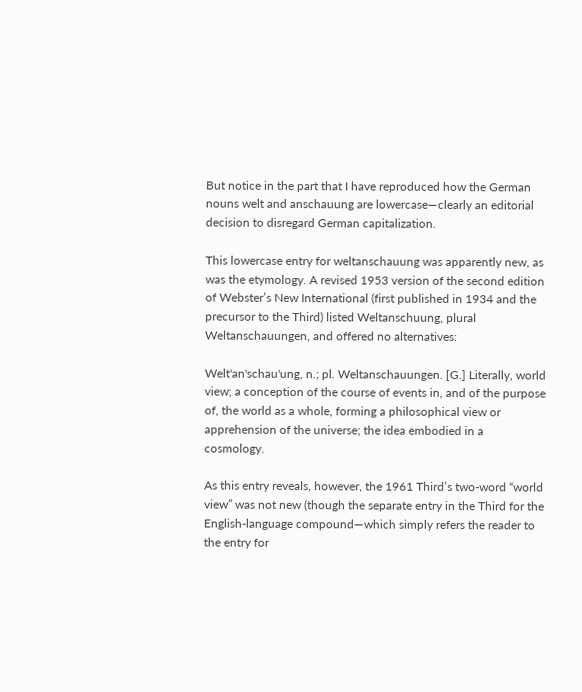But notice in the part that I have reproduced how the German nouns welt and anschauung are lowercase—clearly an editorial decision to disregard German capitalization.

This lowercase entry for weltanschauung was apparently new, as was the etymology. A revised 1953 version of the second edition of Webster’s New International (first published in 1934 and the precursor to the Third) listed Weltanschuung, plural Weltanschauungen, and offered no alternatives:

Welt'an'schau'ung, n.; pl. Weltanschauungen. [G.] Literally, world view; a conception of the course of events in, and of the purpose of, the world as a whole, forming a philosophical view or apprehension of the universe; the idea embodied in a cosmology.

As this entry reveals, however, the 1961 Third’s two-word “world view” was not new (though the separate entry in the Third for the English-language compound—which simply refers the reader to the entry for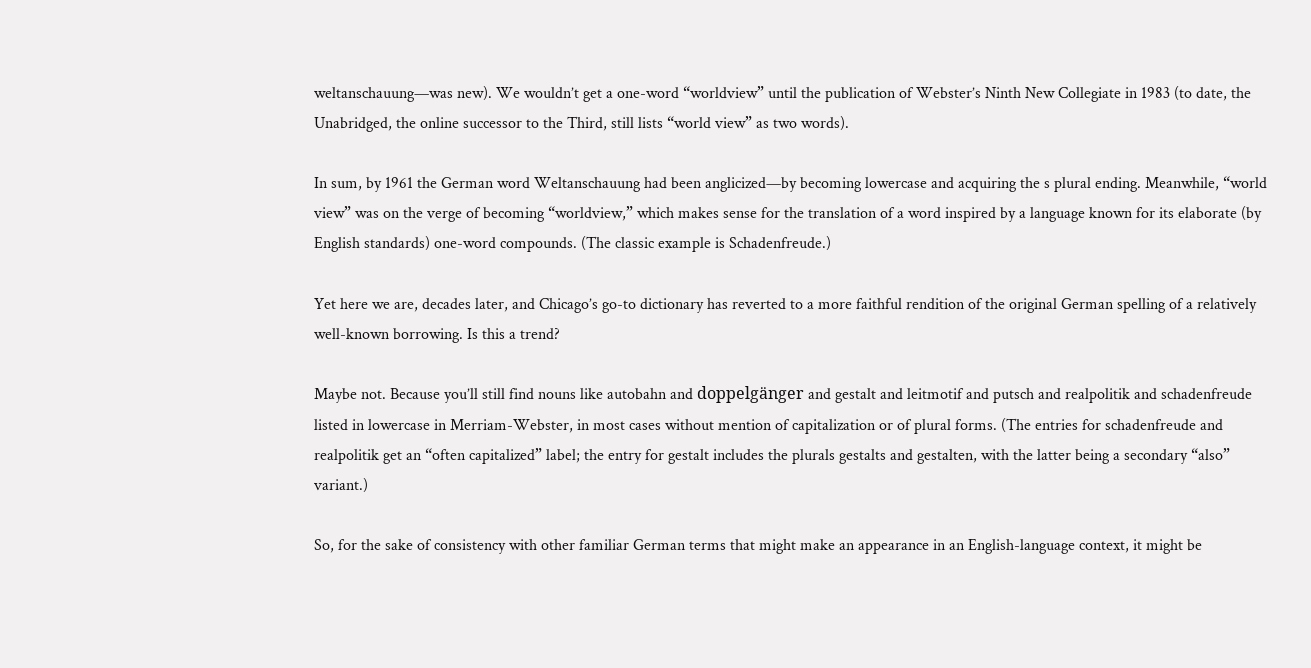weltanschauung—was new). We wouldn’t get a one-word “worldview” until the publication of Webster’s Ninth New Collegiate in 1983 (to date, the Unabridged, the online successor to the Third, still lists “world view” as two words).

In sum, by 1961 the German word Weltanschauung had been anglicized—by becoming lowercase and acquiring the s plural ending. Meanwhile, “world view” was on the verge of becoming “worldview,” which makes sense for the translation of a word inspired by a language known for its elaborate (by English standards) one-word compounds. (The classic example is Schadenfreude.)

Yet here we are, decades later, and Chicago’s go-to dictionary has reverted to a more faithful rendition of the original German spelling of a relatively well-known borrowing. Is this a trend?

Maybe not. Because you’ll still find nouns like autobahn and doppelgänger and gestalt and leitmotif and putsch and realpolitik and schadenfreude listed in lowercase in Merriam-Webster, in most cases without mention of capitalization or of plural forms. (The entries for schadenfreude and realpolitik get an “often capitalized” label; the entry for gestalt includes the plurals gestalts and gestalten, with the latter being a secondary “also” variant.)

So, for the sake of consistency with other familiar German terms that might make an appearance in an English-language context, it might be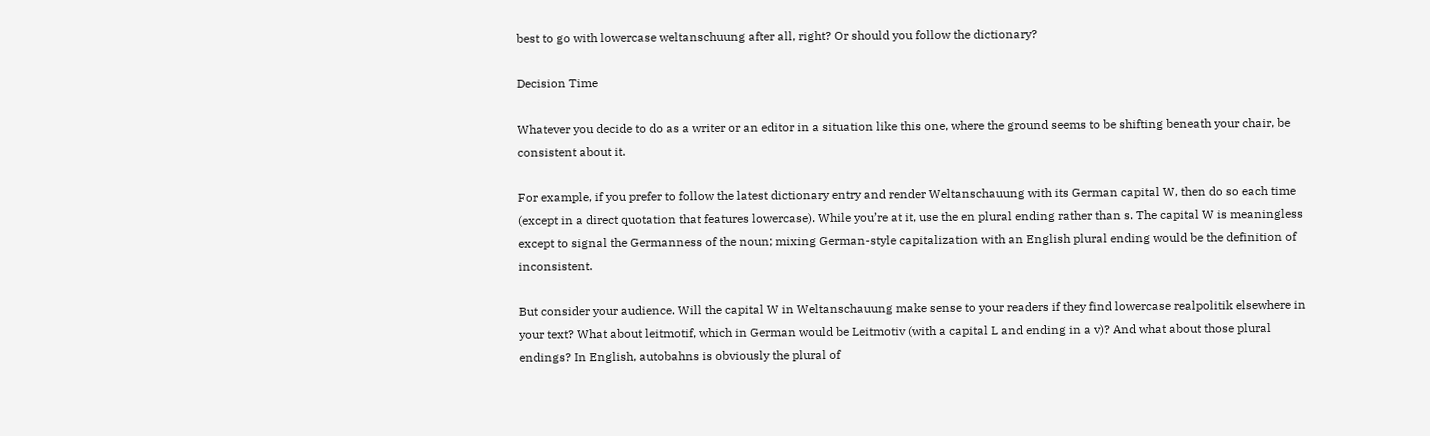best to go with lowercase weltanschuung after all, right? Or should you follow the dictionary?

Decision Time

Whatever you decide to do as a writer or an editor in a situation like this one, where the ground seems to be shifting beneath your chair, be consistent about it.

For example, if you prefer to follow the latest dictionary entry and render Weltanschauung with its German capital W, then do so each time (except in a direct quotation that features lowercase). While you’re at it, use the en plural ending rather than s. The capital W is meaningless except to signal the Germanness of the noun; mixing German-style capitalization with an English plural ending would be the definition of inconsistent.

But consider your audience. Will the capital W in Weltanschauung make sense to your readers if they find lowercase realpolitik elsewhere in your text? What about leitmotif, which in German would be Leitmotiv (with a capital L and ending in a v)? And what about those plural endings? In English, autobahns is obviously the plural of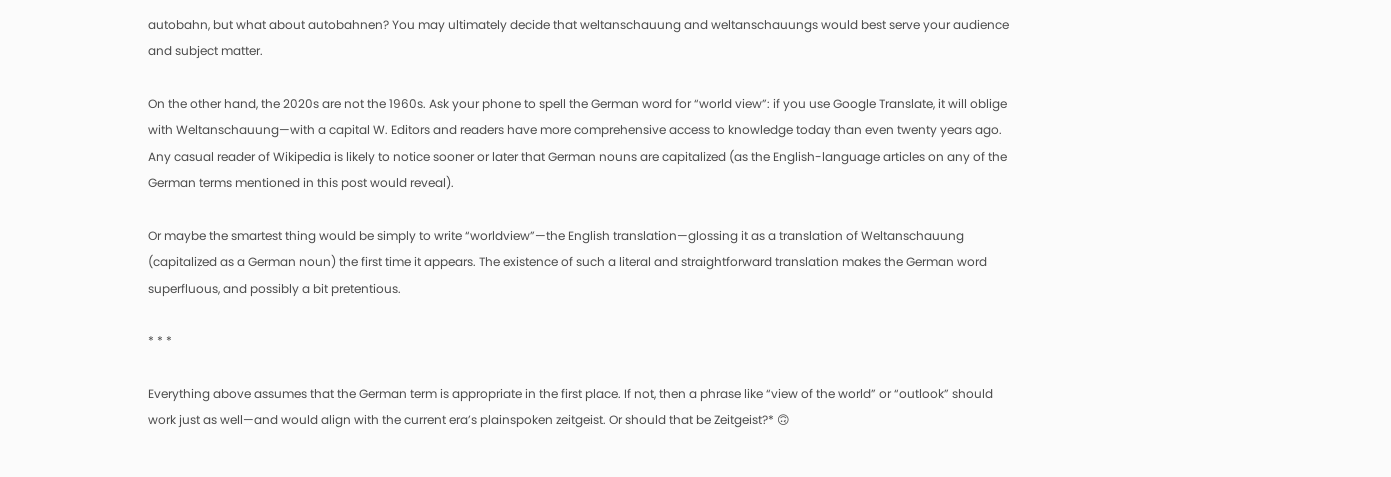autobahn, but what about autobahnen? You may ultimately decide that weltanschauung and weltanschauungs would best serve your audience and subject matter.

On the other hand, the 2020s are not the 1960s. Ask your phone to spell the German word for “world view”: if you use Google Translate, it will oblige with Weltanschauung—with a capital W. Editors and readers have more comprehensive access to knowledge today than even twenty years ago. Any casual reader of Wikipedia is likely to notice sooner or later that German nouns are capitalized (as the English-language articles on any of the German terms mentioned in this post would reveal).

Or maybe the smartest thing would be simply to write “worldview”—the English translation—glossing it as a translation of Weltanschauung (capitalized as a German noun) the first time it appears. The existence of such a literal and straightforward translation makes the German word superfluous, and possibly a bit pretentious.

* * *

Everything above assumes that the German term is appropriate in the first place. If not, then a phrase like “view of the world” or “outlook” should work just as well—and would align with the current era’s plainspoken zeitgeist. Or should that be Zeitgeist?* 🙃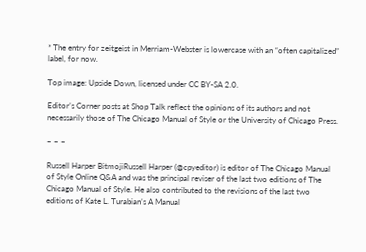* The entry for zeitgeist in Merriam-Webster is lowercase with an “often capitalized” label, for now.

Top image: Upside Down, licensed under CC BY-SA 2.0.

Editor’s Corner posts at Shop Talk reflect the opinions of its authors and not necessarily those of The Chicago Manual of Style or the University of Chicago Press.

~ ~ ~

Russell Harper BitmojiRussell Harper (@cpyeditor) is editor of The Chicago Manual of Style Online Q&A and was the principal reviser of the last two editions of The Chicago Manual of Style. He also contributed to the revisions of the last two editions of Kate L. Turabian’s A Manual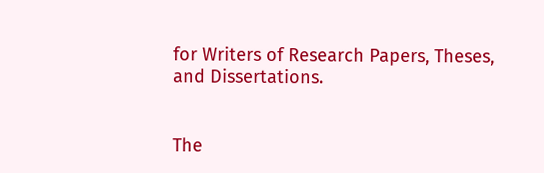for Writers of Research Papers, Theses, and Dissertations.


The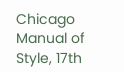Chicago Manual of Style, 17th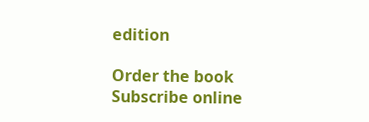edition

Order the book
Subscribe online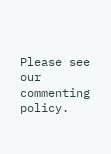Please see our commenting policy.